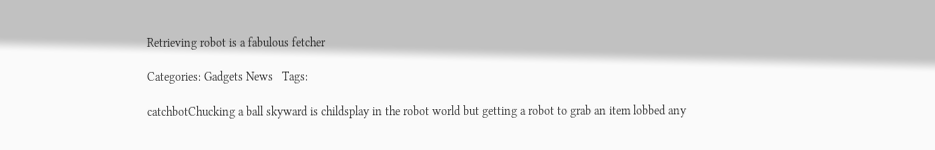Retrieving robot is a fabulous fetcher

Categories: Gadgets News   Tags:

catchbotChucking a ball skyward is childsplay in the robot world but getting a robot to grab an item lobbed any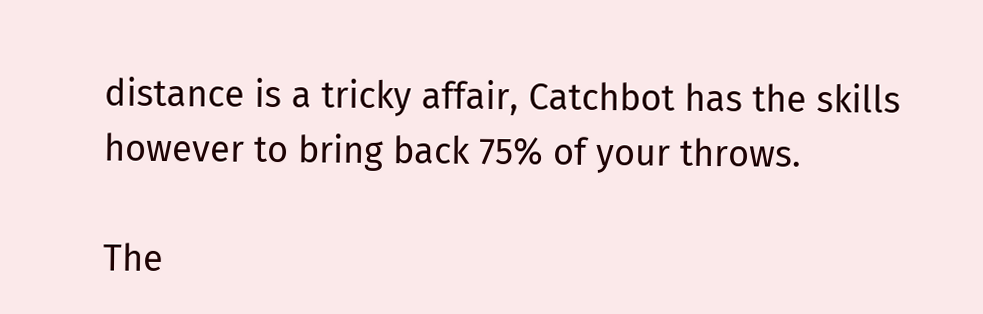distance is a tricky affair, Catchbot has the skills however to bring back 75% of your throws.

The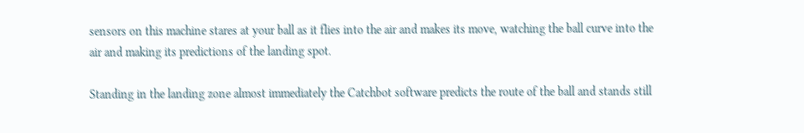sensors on this machine stares at your ball as it flies into the air and makes its move, watching the ball curve into the air and making its predictions of the landing spot.

Standing in the landing zone almost immediately the Catchbot software predicts the route of the ball and stands still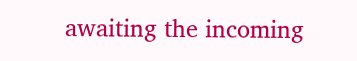awaiting the incoming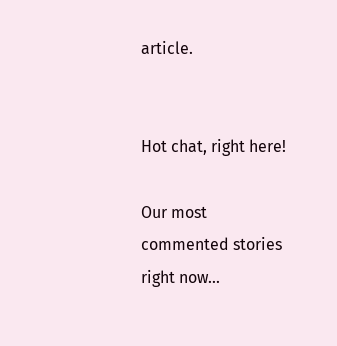article.


Hot chat, right here!

Our most commented stories right now...